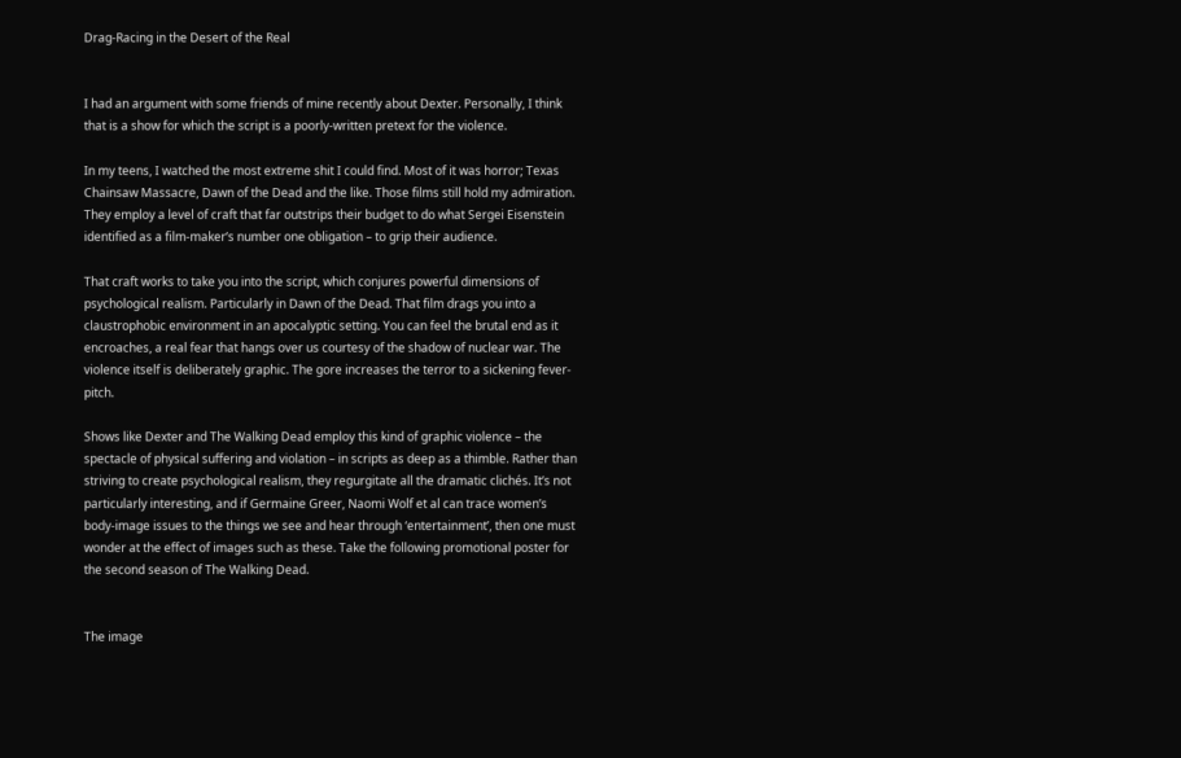Drag-Racing in the Desert of the Real


I had an argument with some friends of mine recently about Dexter. Personally, I think that is a show for which the script is a poorly-written pretext for the violence.

In my teens, I watched the most extreme shit I could find. Most of it was horror; Texas Chainsaw Massacre, Dawn of the Dead and the like. Those films still hold my admiration. They employ a level of craft that far outstrips their budget to do what Sergei Eisenstein identified as a film-maker’s number one obligation – to grip their audience.

That craft works to take you into the script, which conjures powerful dimensions of psychological realism. Particularly in Dawn of the Dead. That film drags you into a claustrophobic environment in an apocalyptic setting. You can feel the brutal end as it encroaches, a real fear that hangs over us courtesy of the shadow of nuclear war. The violence itself is deliberately graphic. The gore increases the terror to a sickening fever-pitch.

Shows like Dexter and The Walking Dead employ this kind of graphic violence – the spectacle of physical suffering and violation – in scripts as deep as a thimble. Rather than striving to create psychological realism, they regurgitate all the dramatic clichés. It’s not particularly interesting, and if Germaine Greer, Naomi Wolf et al can trace women’s body-image issues to the things we see and hear through ‘entertainment’, then one must wonder at the effect of images such as these. Take the following promotional poster for the second season of The Walking Dead.


The image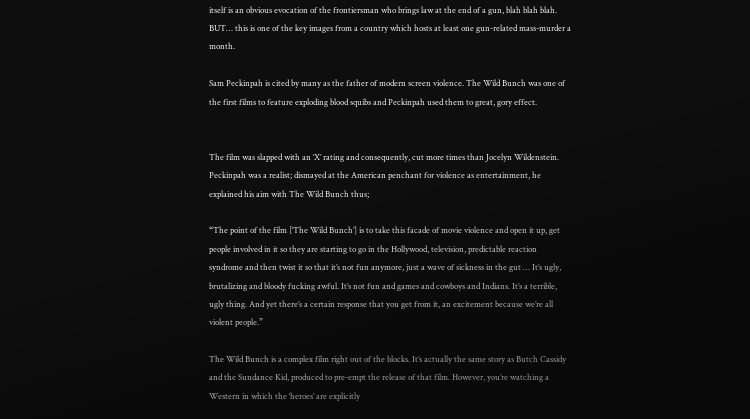itself is an obvious evocation of the frontiersman who brings law at the end of a gun, blah blah blah. BUT… this is one of the key images from a country which hosts at least one gun-related mass-murder a month.

Sam Peckinpah is cited by many as the father of modern screen violence. The Wild Bunch was one of the first films to feature exploding blood squibs and Peckinpah used them to great, gory effect.


The film was slapped with an ‘X’ rating and consequently, cut more times than Jocelyn Wildenstein. Peckinpah was a realist; dismayed at the American penchant for violence as entertainment, he explained his aim with The Wild Bunch thus;

“The point of the film [‘The Wild Bunch’] is to take this facade of movie violence and open it up, get people involved in it so they are starting to go in the Hollywood, television, predictable reaction syndrome and then twist it so that it’s not fun anymore, just a wave of sickness in the gut … It’s ugly, brutalizing and bloody fucking awful. It’s not fun and games and cowboys and Indians. It’s a terrible, ugly thing. And yet there’s a certain response that you get from it, an excitement because we’re all violent people.”

The Wild Bunch is a complex film right out of the blocks. It’s actually the same story as Butch Cassidy and the Sundance Kid, produced to pre-empt the release of that film. However, you’re watching a Western in which the ‘heroes’ are explicitly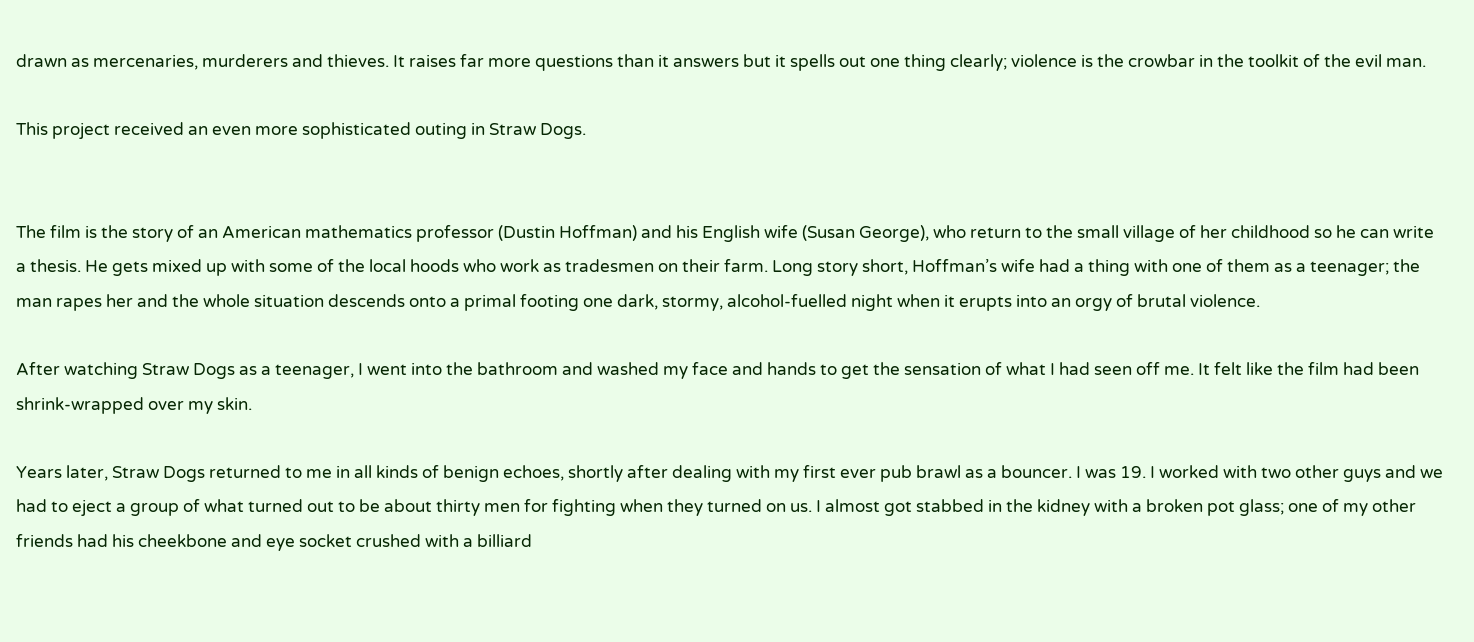drawn as mercenaries, murderers and thieves. It raises far more questions than it answers but it spells out one thing clearly; violence is the crowbar in the toolkit of the evil man.

This project received an even more sophisticated outing in Straw Dogs.


The film is the story of an American mathematics professor (Dustin Hoffman) and his English wife (Susan George), who return to the small village of her childhood so he can write a thesis. He gets mixed up with some of the local hoods who work as tradesmen on their farm. Long story short, Hoffman’s wife had a thing with one of them as a teenager; the man rapes her and the whole situation descends onto a primal footing one dark, stormy, alcohol-fuelled night when it erupts into an orgy of brutal violence.

After watching Straw Dogs as a teenager, I went into the bathroom and washed my face and hands to get the sensation of what I had seen off me. It felt like the film had been shrink-wrapped over my skin.

Years later, Straw Dogs returned to me in all kinds of benign echoes, shortly after dealing with my first ever pub brawl as a bouncer. I was 19. I worked with two other guys and we had to eject a group of what turned out to be about thirty men for fighting when they turned on us. I almost got stabbed in the kidney with a broken pot glass; one of my other friends had his cheekbone and eye socket crushed with a billiard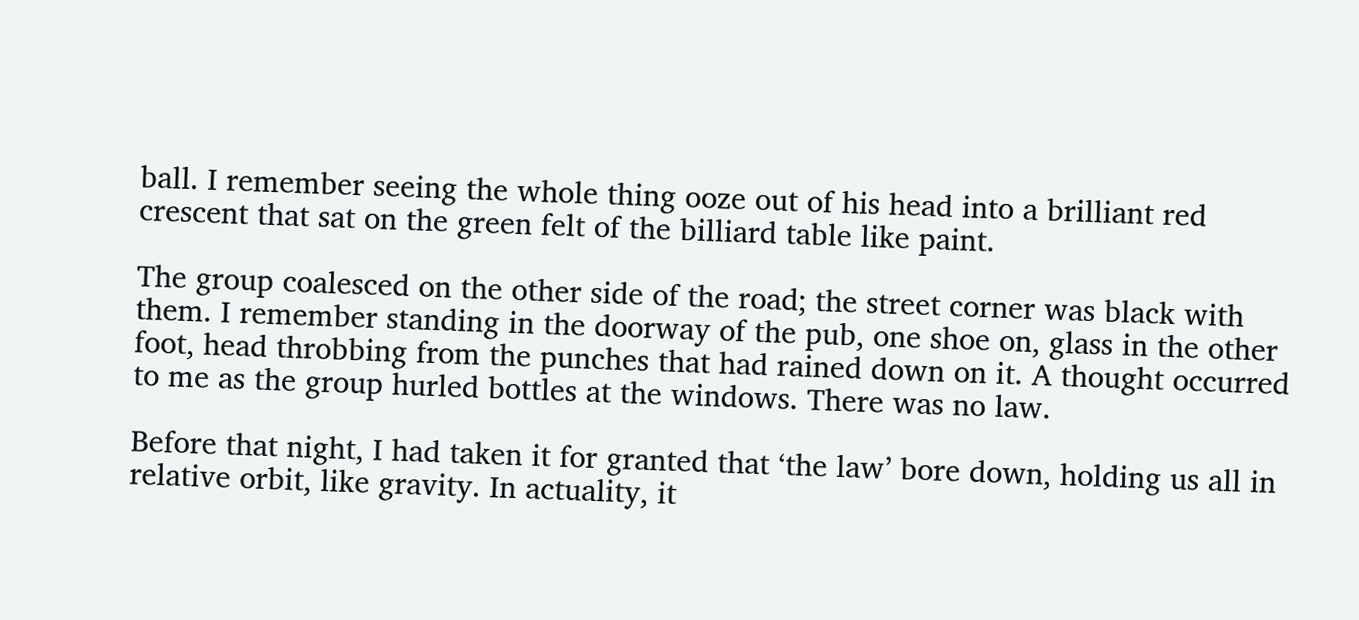ball. I remember seeing the whole thing ooze out of his head into a brilliant red crescent that sat on the green felt of the billiard table like paint.

The group coalesced on the other side of the road; the street corner was black with them. I remember standing in the doorway of the pub, one shoe on, glass in the other foot, head throbbing from the punches that had rained down on it. A thought occurred to me as the group hurled bottles at the windows. There was no law.

Before that night, I had taken it for granted that ‘the law’ bore down, holding us all in relative orbit, like gravity. In actuality, it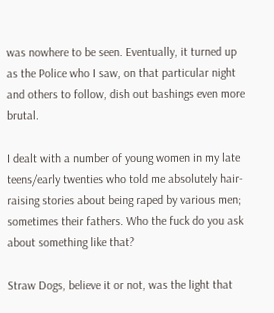was nowhere to be seen. Eventually, it turned up as the Police who I saw, on that particular night and others to follow, dish out bashings even more brutal.

I dealt with a number of young women in my late teens/early twenties who told me absolutely hair-raising stories about being raped by various men; sometimes their fathers. Who the fuck do you ask about something like that?

Straw Dogs, believe it or not, was the light that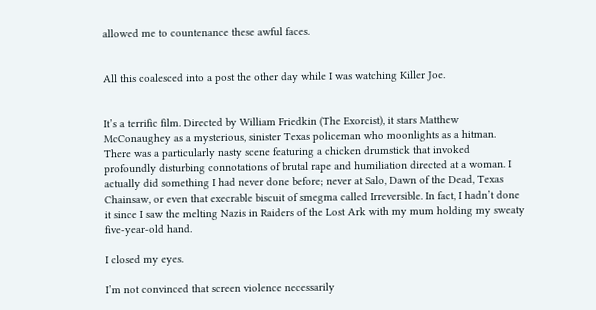allowed me to countenance these awful faces.


All this coalesced into a post the other day while I was watching Killer Joe.


It’s a terrific film. Directed by William Friedkin (The Exorcist), it stars Matthew McConaughey as a mysterious, sinister Texas policeman who moonlights as a hitman. There was a particularly nasty scene featuring a chicken drumstick that invoked profoundly disturbing connotations of brutal rape and humiliation directed at a woman. I actually did something I had never done before; never at Salo, Dawn of the Dead, Texas Chainsaw, or even that execrable biscuit of smegma called Irreversible. In fact, I hadn’t done it since I saw the melting Nazis in Raiders of the Lost Ark with my mum holding my sweaty five-year-old hand.

I closed my eyes.

I’m not convinced that screen violence necessarily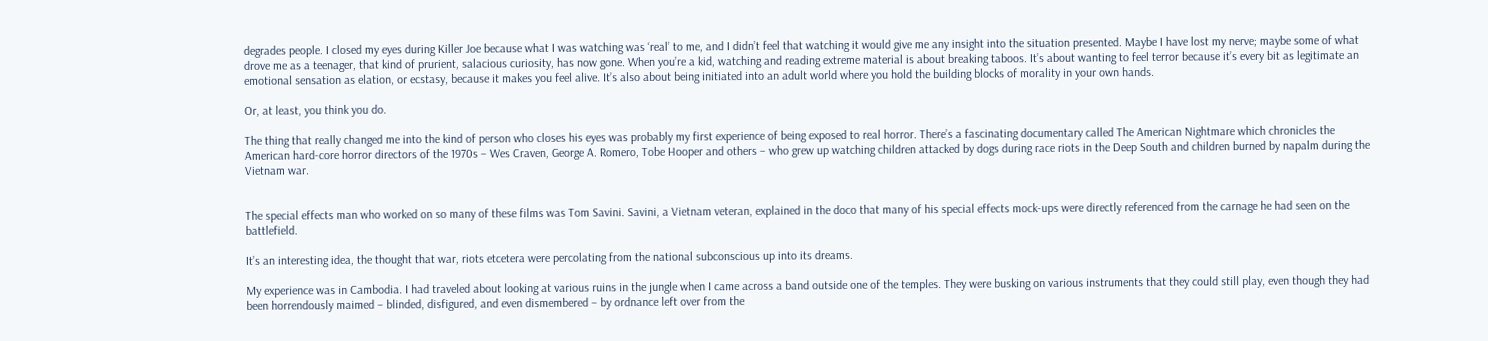degrades people. I closed my eyes during Killer Joe because what I was watching was ‘real’ to me, and I didn’t feel that watching it would give me any insight into the situation presented. Maybe I have lost my nerve; maybe some of what drove me as a teenager, that kind of prurient, salacious curiosity, has now gone. When you’re a kid, watching and reading extreme material is about breaking taboos. It’s about wanting to feel terror because it’s every bit as legitimate an emotional sensation as elation, or ecstasy, because it makes you feel alive. It’s also about being initiated into an adult world where you hold the building blocks of morality in your own hands.

Or, at least, you think you do.

The thing that really changed me into the kind of person who closes his eyes was probably my first experience of being exposed to real horror. There’s a fascinating documentary called The American Nightmare which chronicles the American hard-core horror directors of the 1970s – Wes Craven, George A. Romero, Tobe Hooper and others – who grew up watching children attacked by dogs during race riots in the Deep South and children burned by napalm during the Vietnam war.


The special effects man who worked on so many of these films was Tom Savini. Savini, a Vietnam veteran, explained in the doco that many of his special effects mock-ups were directly referenced from the carnage he had seen on the battlefield.

It’s an interesting idea, the thought that war, riots etcetera were percolating from the national subconscious up into its dreams.

My experience was in Cambodia. I had traveled about looking at various ruins in the jungle when I came across a band outside one of the temples. They were busking on various instruments that they could still play, even though they had been horrendously maimed – blinded, disfigured, and even dismembered – by ordnance left over from the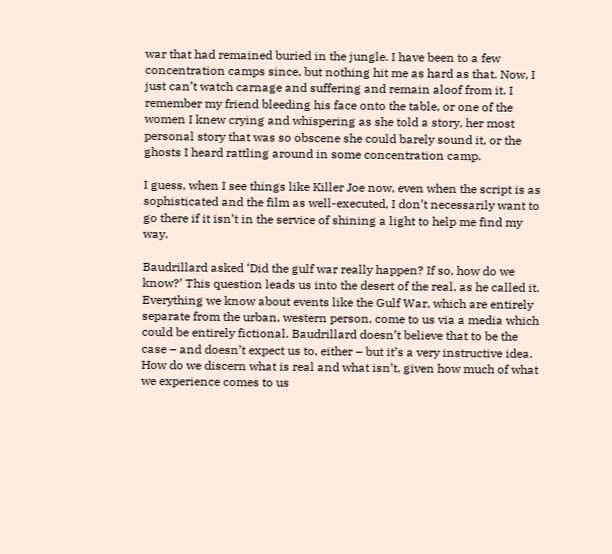war that had remained buried in the jungle. I have been to a few concentration camps since, but nothing hit me as hard as that. Now, I just can’t watch carnage and suffering and remain aloof from it. I remember my friend bleeding his face onto the table, or one of the women I knew crying and whispering as she told a story, her most personal story that was so obscene she could barely sound it, or the ghosts I heard rattling around in some concentration camp.

I guess, when I see things like Killer Joe now, even when the script is as sophisticated and the film as well-executed, I don’t necessarily want to go there if it isn’t in the service of shining a light to help me find my way.

Baudrillard asked ‘Did the gulf war really happen? If so, how do we know?’ This question leads us into the desert of the real, as he called it. Everything we know about events like the Gulf War, which are entirely separate from the urban, western person, come to us via a media which could be entirely fictional. Baudrillard doesn’t believe that to be the case – and doesn’t expect us to, either – but it’s a very instructive idea. How do we discern what is real and what isn’t, given how much of what we experience comes to us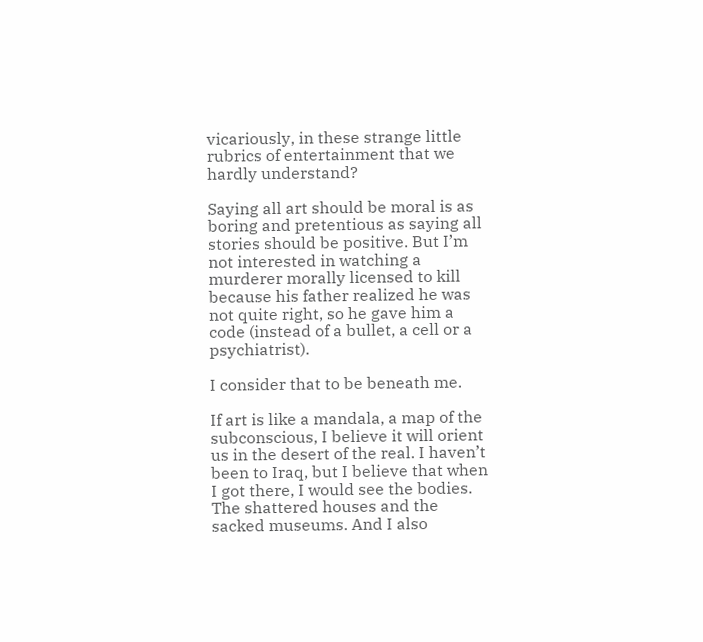vicariously, in these strange little rubrics of entertainment that we hardly understand?

Saying all art should be moral is as boring and pretentious as saying all stories should be positive. But I’m not interested in watching a murderer morally licensed to kill because his father realized he was not quite right, so he gave him a code (instead of a bullet, a cell or a psychiatrist).

I consider that to be beneath me.

If art is like a mandala, a map of the subconscious, I believe it will orient us in the desert of the real. I haven’t been to Iraq, but I believe that when I got there, I would see the bodies. The shattered houses and the sacked museums. And I also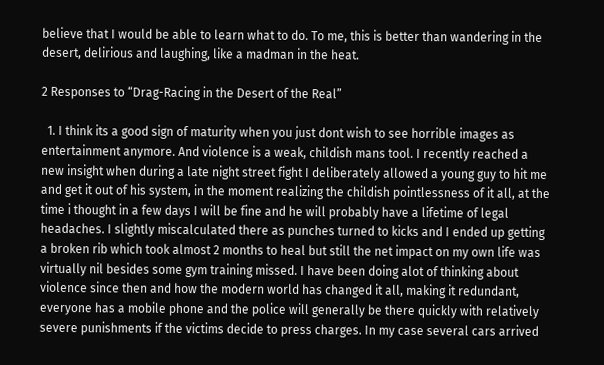believe that I would be able to learn what to do. To me, this is better than wandering in the desert, delirious and laughing, like a madman in the heat.

2 Responses to “Drag-Racing in the Desert of the Real”

  1. I think its a good sign of maturity when you just dont wish to see horrible images as entertainment anymore. And violence is a weak, childish mans tool. I recently reached a new insight when during a late night street fight I deliberately allowed a young guy to hit me and get it out of his system, in the moment realizing the childish pointlessness of it all, at the time i thought in a few days I will be fine and he will probably have a lifetime of legal headaches. I slightly miscalculated there as punches turned to kicks and I ended up getting a broken rib which took almost 2 months to heal but still the net impact on my own life was virtually nil besides some gym training missed. I have been doing alot of thinking about violence since then and how the modern world has changed it all, making it redundant, everyone has a mobile phone and the police will generally be there quickly with relatively severe punishments if the victims decide to press charges. In my case several cars arrived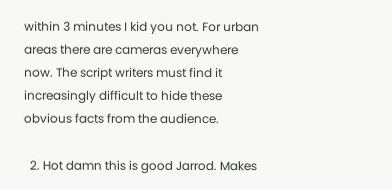within 3 minutes I kid you not. For urban areas there are cameras everywhere now. The script writers must find it increasingly difficult to hide these obvious facts from the audience.

  2. Hot damn this is good Jarrod. Makes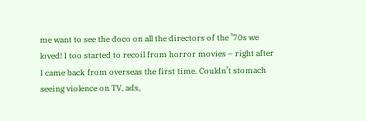me want to see the doco on all the directors of the ’70s we loved! I too started to recoil from horror movies – right after I came back from overseas the first time. Couldn’t stomach seeing violence on TV, ads,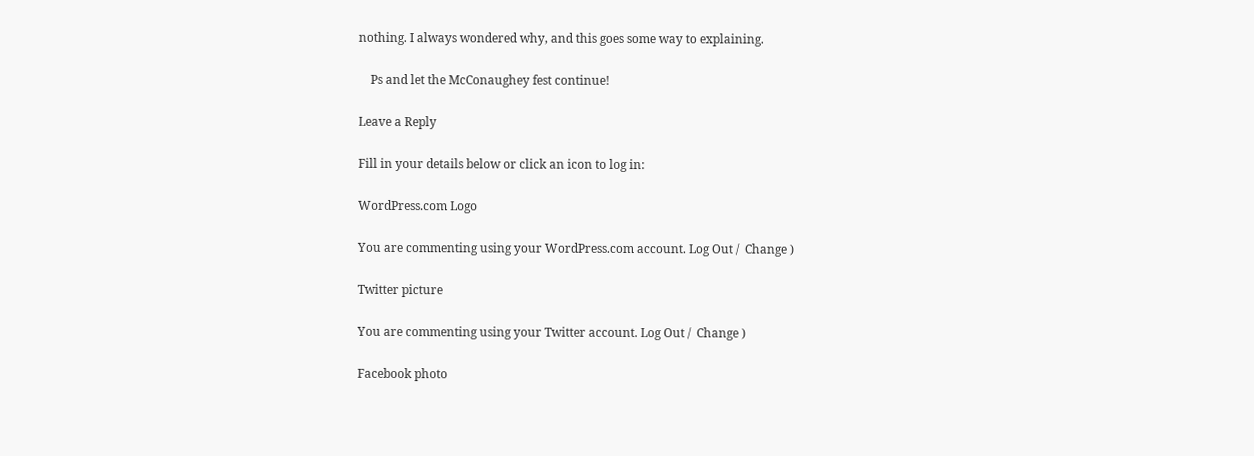nothing. I always wondered why, and this goes some way to explaining.

    Ps and let the McConaughey fest continue!

Leave a Reply

Fill in your details below or click an icon to log in:

WordPress.com Logo

You are commenting using your WordPress.com account. Log Out /  Change )

Twitter picture

You are commenting using your Twitter account. Log Out /  Change )

Facebook photo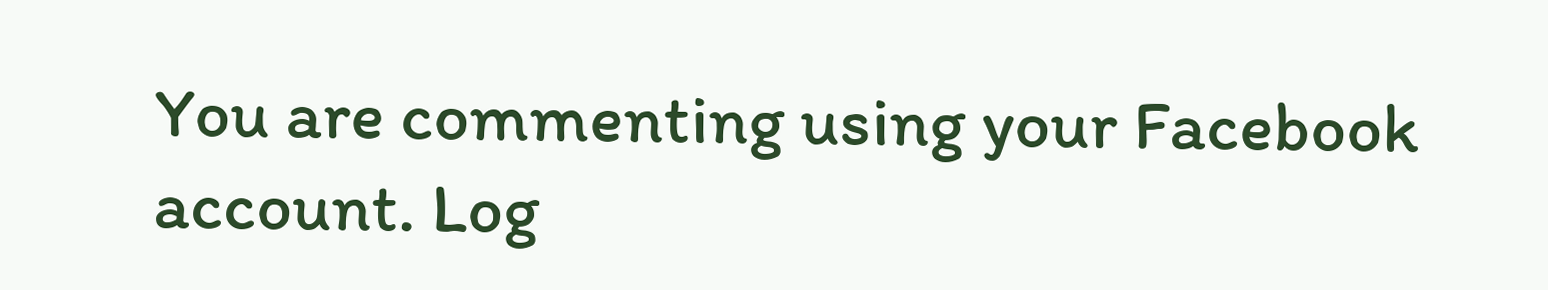You are commenting using your Facebook account. Log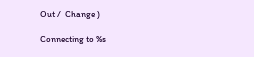Out /  Change )

Connecting to %s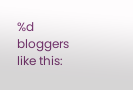%d bloggers like this: